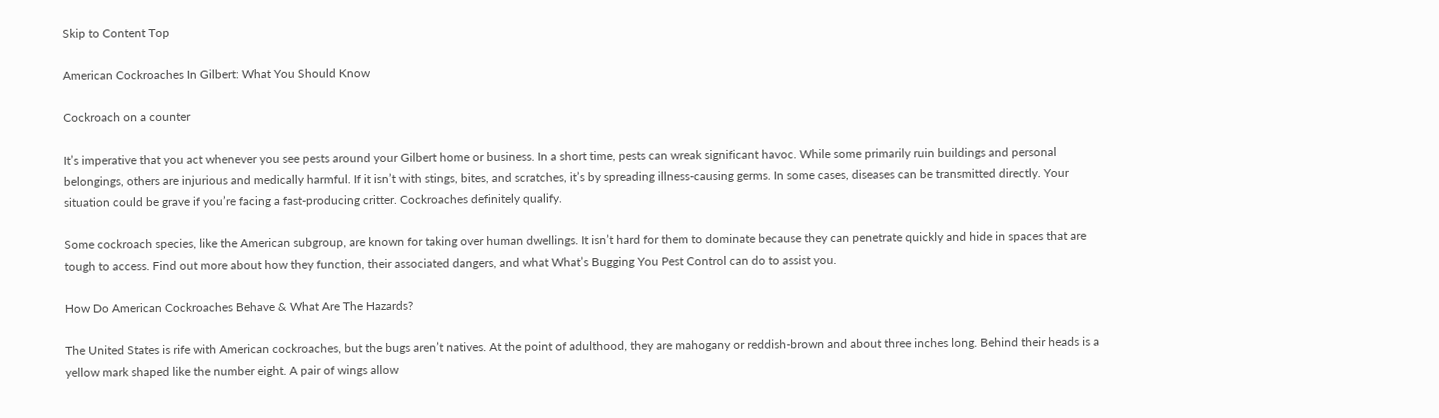Skip to Content Top

American Cockroaches In Gilbert: What You Should Know

Cockroach on a counter

It’s imperative that you act whenever you see pests around your Gilbert home or business. In a short time, pests can wreak significant havoc. While some primarily ruin buildings and personal belongings, others are injurious and medically harmful. If it isn’t with stings, bites, and scratches, it’s by spreading illness-causing germs. In some cases, diseases can be transmitted directly. Your situation could be grave if you’re facing a fast-producing critter. Cockroaches definitely qualify.

Some cockroach species, like the American subgroup, are known for taking over human dwellings. It isn’t hard for them to dominate because they can penetrate quickly and hide in spaces that are tough to access. Find out more about how they function, their associated dangers, and what What’s Bugging You Pest Control can do to assist you.

How Do American Cockroaches Behave & What Are The Hazards?

The United States is rife with American cockroaches, but the bugs aren’t natives. At the point of adulthood, they are mahogany or reddish-brown and about three inches long. Behind their heads is a yellow mark shaped like the number eight. A pair of wings allow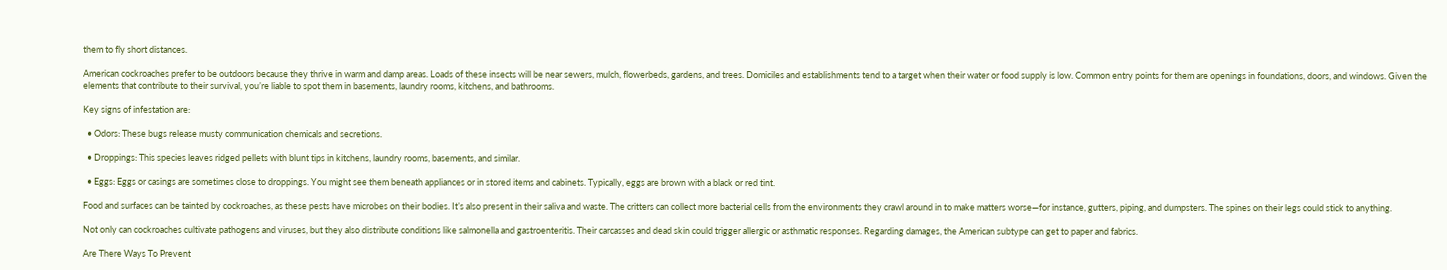them to fly short distances.

American cockroaches prefer to be outdoors because they thrive in warm and damp areas. Loads of these insects will be near sewers, mulch, flowerbeds, gardens, and trees. Domiciles and establishments tend to a target when their water or food supply is low. Common entry points for them are openings in foundations, doors, and windows. Given the elements that contribute to their survival, you’re liable to spot them in basements, laundry rooms, kitchens, and bathrooms.

Key signs of infestation are:

  • Odors: These bugs release musty communication chemicals and secretions.

  • Droppings: This species leaves ridged pellets with blunt tips in kitchens, laundry rooms, basements, and similar.

  • Eggs: Eggs or casings are sometimes close to droppings. You might see them beneath appliances or in stored items and cabinets. Typically, eggs are brown with a black or red tint.

Food and surfaces can be tainted by cockroaches, as these pests have microbes on their bodies. It’s also present in their saliva and waste. The critters can collect more bacterial cells from the environments they crawl around in to make matters worse—for instance, gutters, piping, and dumpsters. The spines on their legs could stick to anything.

Not only can cockroaches cultivate pathogens and viruses, but they also distribute conditions like salmonella and gastroenteritis. Their carcasses and dead skin could trigger allergic or asthmatic responses. Regarding damages, the American subtype can get to paper and fabrics.

Are There Ways To Prevent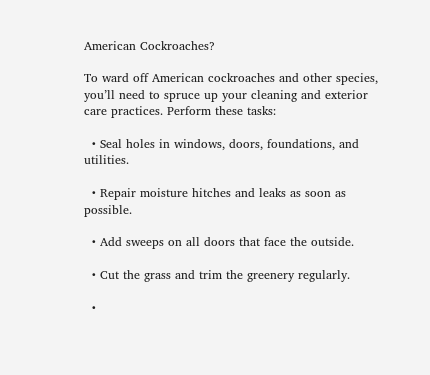American Cockroaches?

To ward off American cockroaches and other species, you’ll need to spruce up your cleaning and exterior care practices. Perform these tasks:

  • Seal holes in windows, doors, foundations, and utilities.

  • Repair moisture hitches and leaks as soon as possible.

  • Add sweeps on all doors that face the outside.

  • Cut the grass and trim the greenery regularly.

  •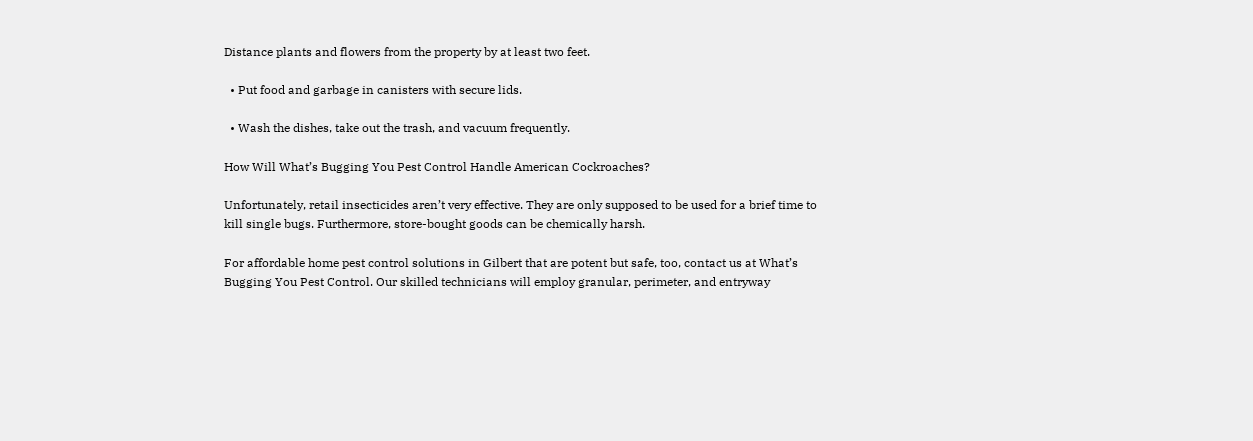Distance plants and flowers from the property by at least two feet.

  • Put food and garbage in canisters with secure lids.

  • Wash the dishes, take out the trash, and vacuum frequently.

How Will What’s Bugging You Pest Control Handle American Cockroaches?

Unfortunately, retail insecticides aren’t very effective. They are only supposed to be used for a brief time to kill single bugs. Furthermore, store-bought goods can be chemically harsh.

For affordable home pest control solutions in Gilbert that are potent but safe, too, contact us at What’s Bugging You Pest Control. Our skilled technicians will employ granular, perimeter, and entryway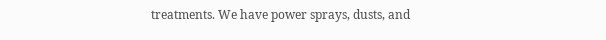treatments. We have power sprays, dusts, and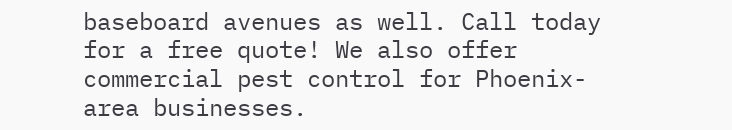baseboard avenues as well. Call today for a free quote! We also offer commercial pest control for Phoenix-area businesses.